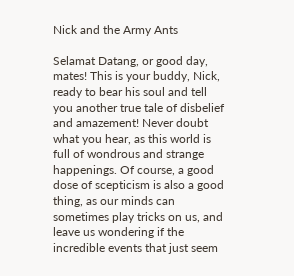Nick and the Army Ants

Selamat Datang, or good day, mates! This is your buddy, Nick, ready to bear his soul and tell you another true tale of disbelief and amazement! Never doubt what you hear, as this world is full of wondrous and strange happenings. Of course, a good dose of scepticism is also a good thing, as our minds can sometimes play tricks on us, and leave us wondering if the incredible events that just seem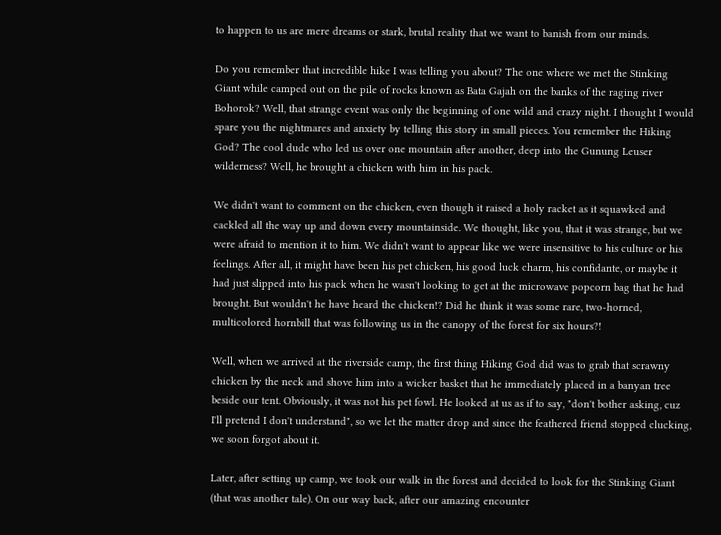to happen to us are mere dreams or stark, brutal reality that we want to banish from our minds.

Do you remember that incredible hike I was telling you about? The one where we met the Stinking Giant while camped out on the pile of rocks known as Bata Gajah on the banks of the raging river Bohorok? Well, that strange event was only the beginning of one wild and crazy night. I thought I would spare you the nightmares and anxiety by telling this story in small pieces. You remember the Hiking God? The cool dude who led us over one mountain after another, deep into the Gunung Leuser wilderness? Well, he brought a chicken with him in his pack.

We didn't want to comment on the chicken, even though it raised a holy racket as it squawked and cackled all the way up and down every mountainside. We thought, like you, that it was strange, but we were afraid to mention it to him. We didn't want to appear like we were insensitive to his culture or his feelings. After all, it might have been his pet chicken, his good luck charm, his confidante, or maybe it had just slipped into his pack when he wasn't looking to get at the microwave popcorn bag that he had brought. But wouldn't he have heard the chicken!? Did he think it was some rare, two-horned, multicolored hornbill that was following us in the canopy of the forest for six hours?!

Well, when we arrived at the riverside camp, the first thing Hiking God did was to grab that scrawny chicken by the neck and shove him into a wicker basket that he immediately placed in a banyan tree beside our tent. Obviously, it was not his pet fowl. He looked at us as if to say, "don't bother asking, cuz I'll pretend I don't understand", so we let the matter drop and since the feathered friend stopped clucking, we soon forgot about it.

Later, after setting up camp, we took our walk in the forest and decided to look for the Stinking Giant (that was another tale). On our way back, after our amazing encounter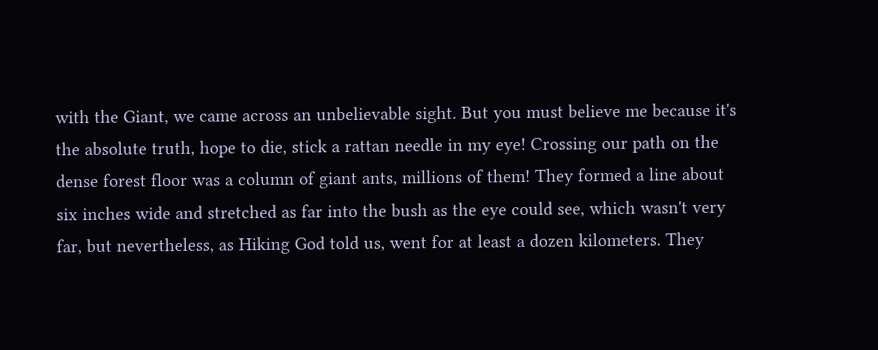with the Giant, we came across an unbelievable sight. But you must believe me because it's the absolute truth, hope to die, stick a rattan needle in my eye! Crossing our path on the dense forest floor was a column of giant ants, millions of them! They formed a line about six inches wide and stretched as far into the bush as the eye could see, which wasn't very far, but nevertheless, as Hiking God told us, went for at least a dozen kilometers. They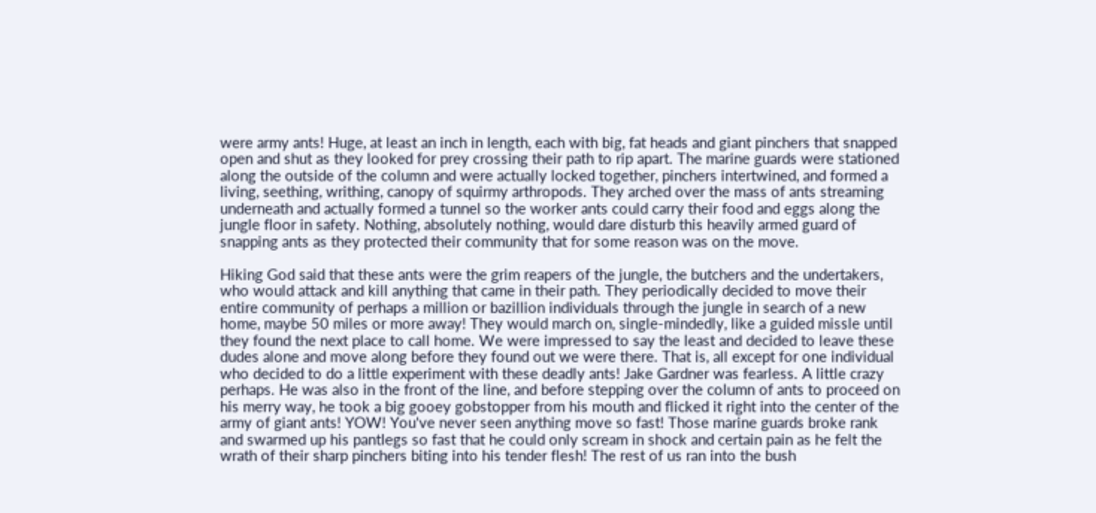were army ants! Huge, at least an inch in length, each with big, fat heads and giant pinchers that snapped open and shut as they looked for prey crossing their path to rip apart. The marine guards were stationed along the outside of the column and were actually locked together, pinchers intertwined, and formed a living, seething, writhing, canopy of squirmy arthropods. They arched over the mass of ants streaming underneath and actually formed a tunnel so the worker ants could carry their food and eggs along the jungle floor in safety. Nothing, absolutely nothing, would dare disturb this heavily armed guard of snapping ants as they protected their community that for some reason was on the move.

Hiking God said that these ants were the grim reapers of the jungle, the butchers and the undertakers, who would attack and kill anything that came in their path. They periodically decided to move their entire community of perhaps a million or bazillion individuals through the jungle in search of a new home, maybe 50 miles or more away! They would march on, single-mindedly, like a guided missle until they found the next place to call home. We were impressed to say the least and decided to leave these dudes alone and move along before they found out we were there. That is, all except for one individual who decided to do a little experiment with these deadly ants! Jake Gardner was fearless. A little crazy perhaps. He was also in the front of the line, and before stepping over the column of ants to proceed on his merry way, he took a big gooey gobstopper from his mouth and flicked it right into the center of the army of giant ants! YOW! You've never seen anything move so fast! Those marine guards broke rank and swarmed up his pantlegs so fast that he could only scream in shock and certain pain as he felt the wrath of their sharp pinchers biting into his tender flesh! The rest of us ran into the bush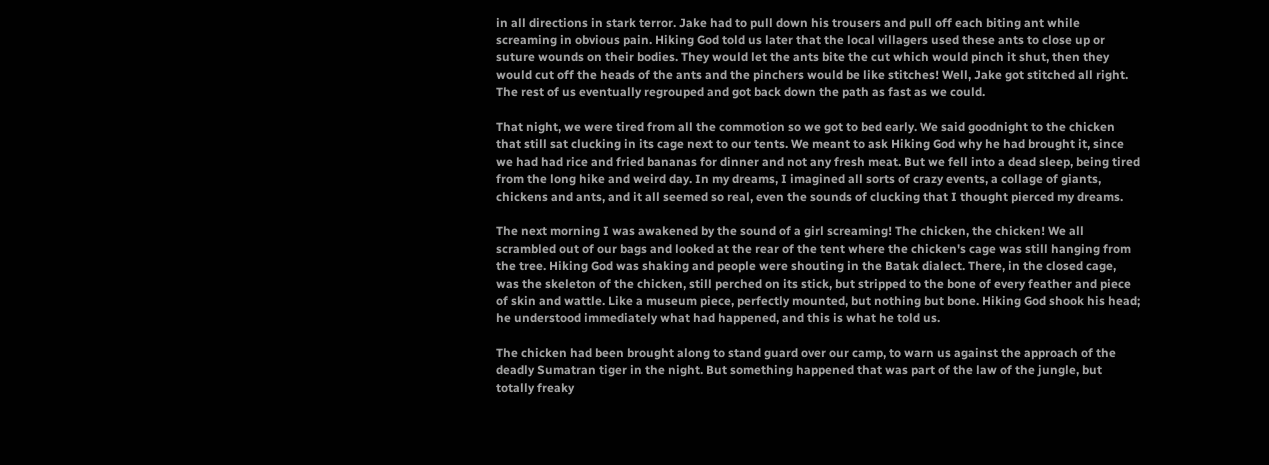in all directions in stark terror. Jake had to pull down his trousers and pull off each biting ant while screaming in obvious pain. Hiking God told us later that the local villagers used these ants to close up or suture wounds on their bodies. They would let the ants bite the cut which would pinch it shut, then they would cut off the heads of the ants and the pinchers would be like stitches! Well, Jake got stitched all right. The rest of us eventually regrouped and got back down the path as fast as we could.

That night, we were tired from all the commotion so we got to bed early. We said goodnight to the chicken that still sat clucking in its cage next to our tents. We meant to ask Hiking God why he had brought it, since we had had rice and fried bananas for dinner and not any fresh meat. But we fell into a dead sleep, being tired from the long hike and weird day. In my dreams, I imagined all sorts of crazy events, a collage of giants, chickens and ants, and it all seemed so real, even the sounds of clucking that I thought pierced my dreams.

The next morning I was awakened by the sound of a girl screaming! The chicken, the chicken! We all scrambled out of our bags and looked at the rear of the tent where the chicken's cage was still hanging from the tree. Hiking God was shaking and people were shouting in the Batak dialect. There, in the closed cage, was the skeleton of the chicken, still perched on its stick, but stripped to the bone of every feather and piece of skin and wattle. Like a museum piece, perfectly mounted, but nothing but bone. Hiking God shook his head; he understood immediately what had happened, and this is what he told us.

The chicken had been brought along to stand guard over our camp, to warn us against the approach of the deadly Sumatran tiger in the night. But something happened that was part of the law of the jungle, but totally freaky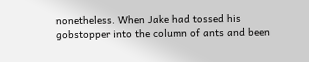nonetheless. When Jake had tossed his gobstopper into the column of ants and been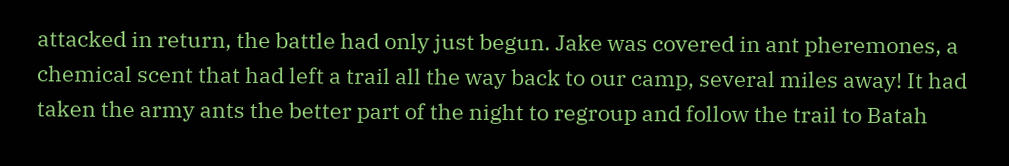attacked in return, the battle had only just begun. Jake was covered in ant pheremones, a chemical scent that had left a trail all the way back to our camp, several miles away! It had taken the army ants the better part of the night to regroup and follow the trail to Batah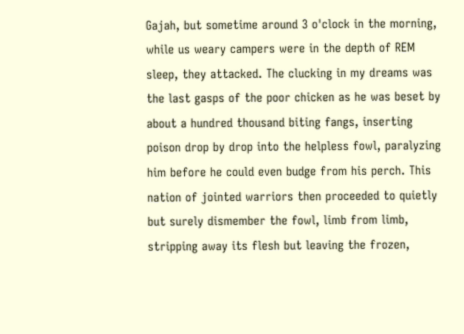Gajah, but sometime around 3 o'clock in the morning, while us weary campers were in the depth of REM sleep, they attacked. The clucking in my dreams was the last gasps of the poor chicken as he was beset by about a hundred thousand biting fangs, inserting poison drop by drop into the helpless fowl, paralyzing him before he could even budge from his perch. This nation of jointed warriors then proceeded to quietly but surely dismember the fowl, limb from limb, stripping away its flesh but leaving the frozen,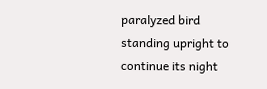paralyzed bird standing upright to continue its night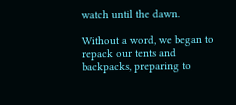watch until the dawn.

Without a word, we began to repack our tents and backpacks, preparing to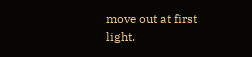move out at first light.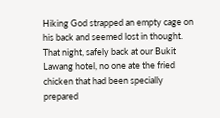Hiking God strapped an empty cage on his back and seemed lost in thought. That night, safely back at our Bukit Lawang hotel, no one ate the fried chicken that had been specially prepared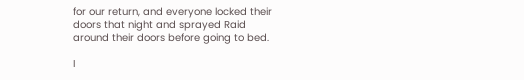for our return, and everyone locked their doors that night and sprayed Raid around their doors before going to bed.

I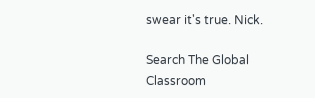swear it's true. Nick.

Search The Global Classroom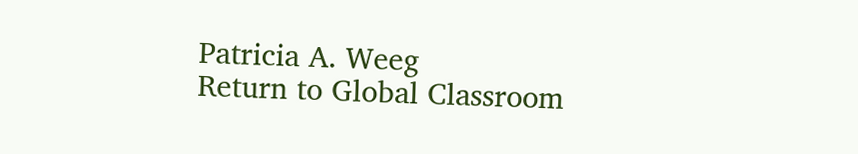Patricia A. Weeg
Return to Global Classroom